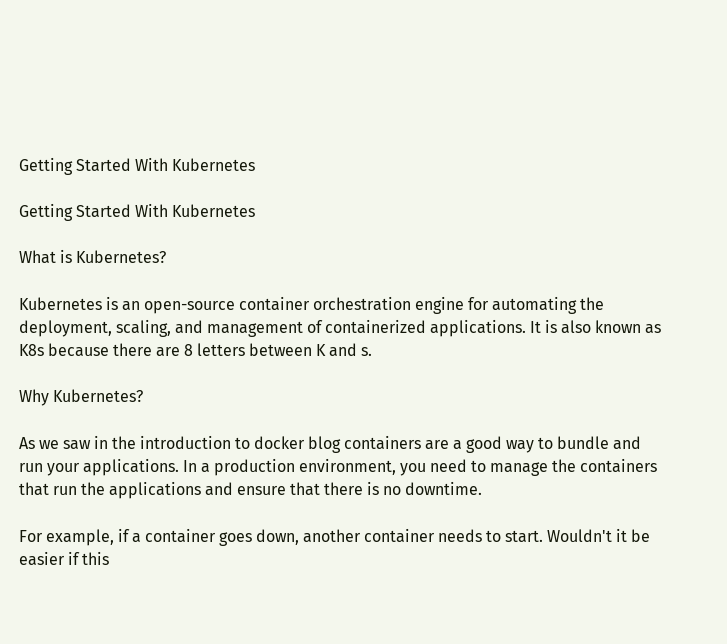Getting Started With Kubernetes

Getting Started With Kubernetes

What is Kubernetes?

Kubernetes is an open-source container orchestration engine for automating the deployment, scaling, and management of containerized applications. It is also known as K8s because there are 8 letters between K and s.

Why Kubernetes?

As we saw in the introduction to docker blog containers are a good way to bundle and run your applications. In a production environment, you need to manage the containers that run the applications and ensure that there is no downtime.

For example, if a container goes down, another container needs to start. Wouldn't it be easier if this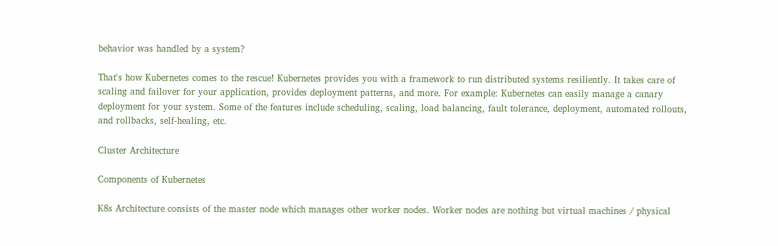behavior was handled by a system?

That's how Kubernetes comes to the rescue! Kubernetes provides you with a framework to run distributed systems resiliently. It takes care of scaling and failover for your application, provides deployment patterns, and more. For example: Kubernetes can easily manage a canary deployment for your system. Some of the features include scheduling, scaling, load balancing, fault tolerance, deployment, automated rollouts, and rollbacks, self-healing, etc.

Cluster Architecture

Components of Kubernetes

K8s Architecture consists of the master node which manages other worker nodes. Worker nodes are nothing but virtual machines / physical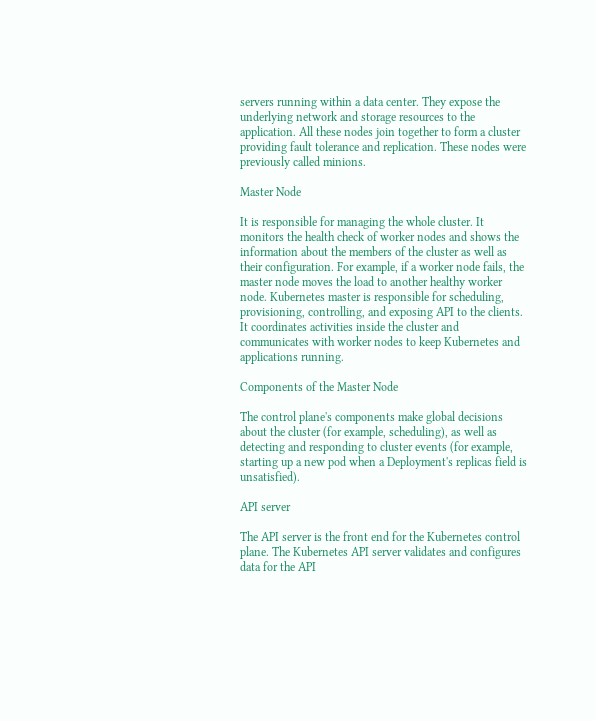servers running within a data center. They expose the underlying network and storage resources to the application. All these nodes join together to form a cluster providing fault tolerance and replication. These nodes were previously called minions.

Master Node

It is responsible for managing the whole cluster. It monitors the health check of worker nodes and shows the information about the members of the cluster as well as their configuration. For example, if a worker node fails, the master node moves the load to another healthy worker node. Kubernetes master is responsible for scheduling, provisioning, controlling, and exposing API to the clients. It coordinates activities inside the cluster and communicates with worker nodes to keep Kubernetes and applications running.

Components of the Master Node

The control plane's components make global decisions about the cluster (for example, scheduling), as well as detecting and responding to cluster events (for example, starting up a new pod when a Deployment's replicas field is unsatisfied).

API server

The API server is the front end for the Kubernetes control plane. The Kubernetes API server validates and configures data for the API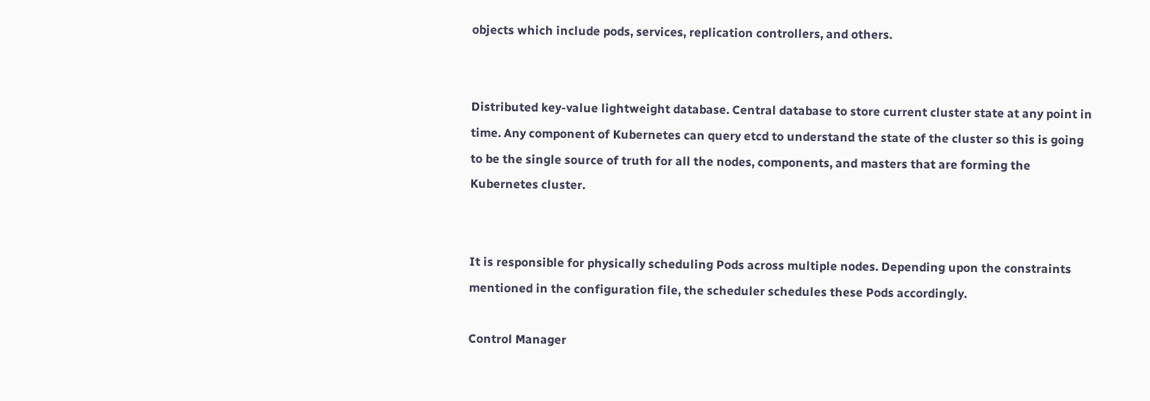objects which include pods, services, replication controllers, and others.


Distributed key-value lightweight database. Central database to store current cluster state at any point in time. Any component of Kubernetes can query etcd to understand the state of the cluster so this is going to be the single source of truth for all the nodes, components, and masters that are forming the Kubernetes cluster.


It is responsible for physically scheduling Pods across multiple nodes. Depending upon the constraints mentioned in the configuration file, the scheduler schedules these Pods accordingly.

Control Manager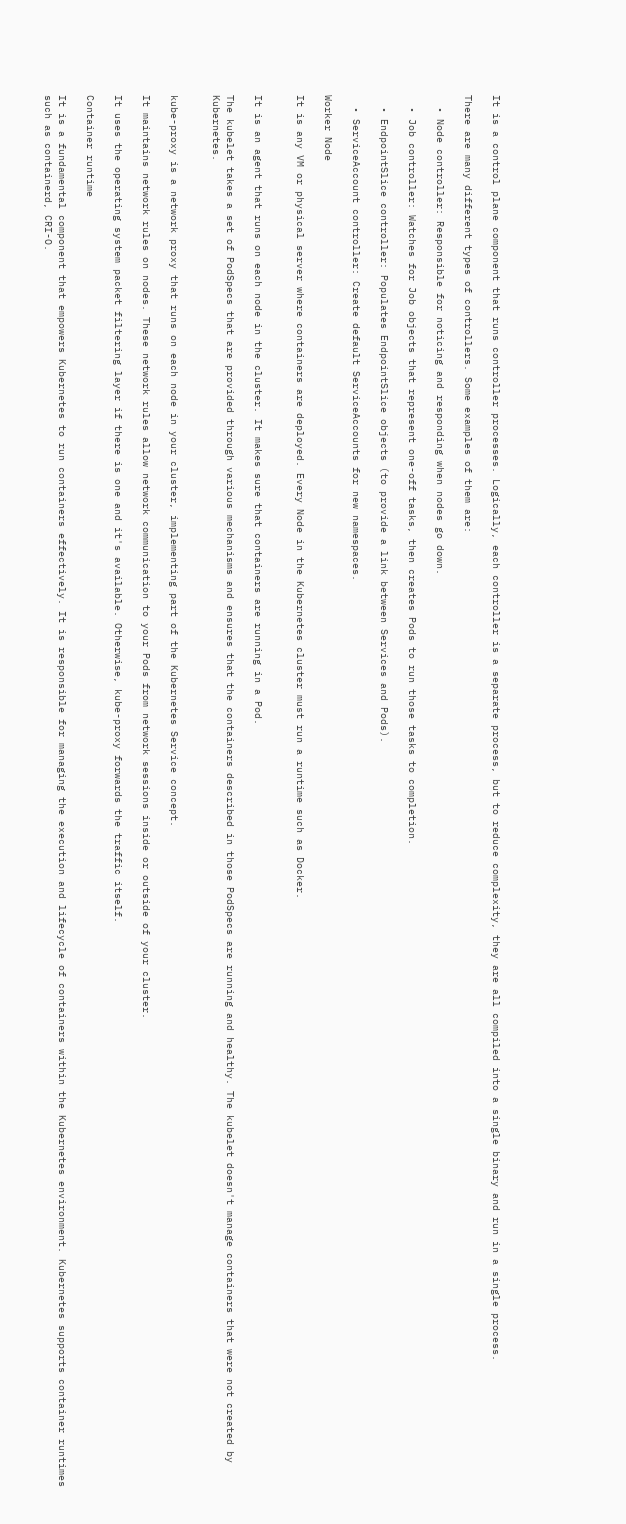It is a control plane component that runs controller processes. Logically, each controller is a separate process, but to reduce complexity, they are all compiled into a single binary and run in a single process.

There are many different types of controllers. Some examples of them are:

  • Node controller: Responsible for noticing and responding when nodes go down.

  • Job controller: Watches for Job objects that represent one-off tasks, then creates Pods to run those tasks to completion.

  • EndpointSlice controller: Populates EndpointSlice objects (to provide a link between Services and Pods).

  • ServiceAccount controller: Create default ServiceAccounts for new namespaces.

Worker Node

It is any VM or physical server where containers are deployed. Every Node in the Kubernetes cluster must run a runtime such as Docker.


It is an agent that runs on each node in the cluster. It makes sure that containers are running in a Pod.

The kubelet takes a set of PodSpecs that are provided through various mechanisms and ensures that the containers described in those PodSpecs are running and healthy. The kubelet doesn't manage containers that were not created by Kubernetes.


kube-proxy is a network proxy that runs on each node in your cluster, implementing part of the Kubernetes Service concept.

It maintains network rules on nodes. These network rules allow network communication to your Pods from network sessions inside or outside of your cluster.

It uses the operating system packet filtering layer if there is one and it's available. Otherwise, kube-proxy forwards the traffic itself.

Container runtime

It is a fundamental component that empowers Kubernetes to run containers effectively. It is responsible for managing the execution and lifecycle of containers within the Kubernetes environment. Kubernetes supports container runtimes such as containerd, CRI-O.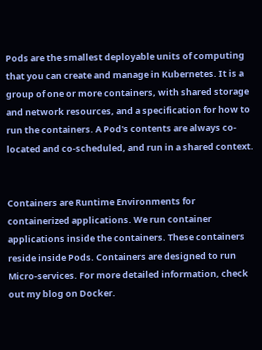Pods are the smallest deployable units of computing that you can create and manage in Kubernetes. It is a group of one or more containers, with shared storage and network resources, and a specification for how to run the containers. A Pod's contents are always co-located and co-scheduled, and run in a shared context.


Containers are Runtime Environments for containerized applications. We run container applications inside the containers. These containers reside inside Pods. Containers are designed to run Micro-services. For more detailed information, check out my blog on Docker.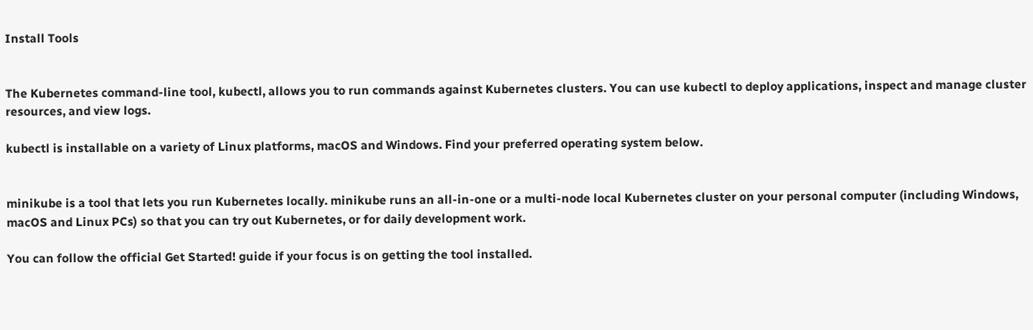Install Tools


The Kubernetes command-line tool, kubectl, allows you to run commands against Kubernetes clusters. You can use kubectl to deploy applications, inspect and manage cluster resources, and view logs.

kubectl is installable on a variety of Linux platforms, macOS and Windows. Find your preferred operating system below.


minikube is a tool that lets you run Kubernetes locally. minikube runs an all-in-one or a multi-node local Kubernetes cluster on your personal computer (including Windows, macOS and Linux PCs) so that you can try out Kubernetes, or for daily development work.

You can follow the official Get Started! guide if your focus is on getting the tool installed.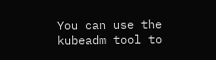You can use the kubeadm tool to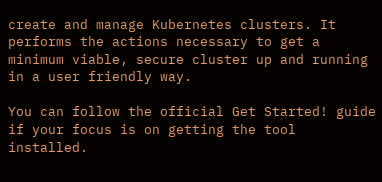create and manage Kubernetes clusters. It performs the actions necessary to get a minimum viable, secure cluster up and running in a user friendly way.

You can follow the official Get Started! guide if your focus is on getting the tool installed.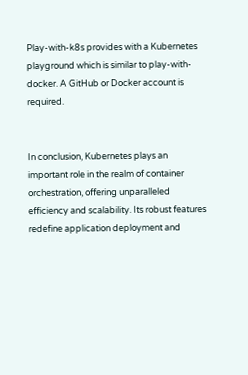Play-with-k8s provides with a Kubernetes playground which is similar to play-with-docker. A GitHub or Docker account is required.


In conclusion, Kubernetes plays an important role in the realm of container orchestration, offering unparalleled efficiency and scalability. Its robust features redefine application deployment and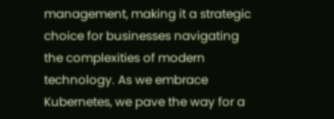management, making it a strategic choice for businesses navigating the complexities of modern technology. As we embrace Kubernetes, we pave the way for a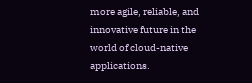more agile, reliable, and innovative future in the world of cloud-native applications.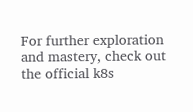For further exploration and mastery, check out the official k8s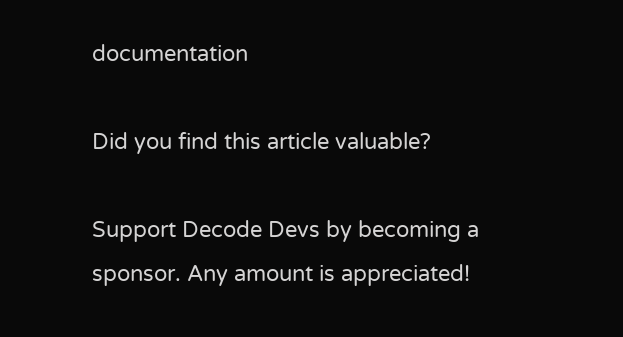documentation

Did you find this article valuable?

Support Decode Devs by becoming a sponsor. Any amount is appreciated!